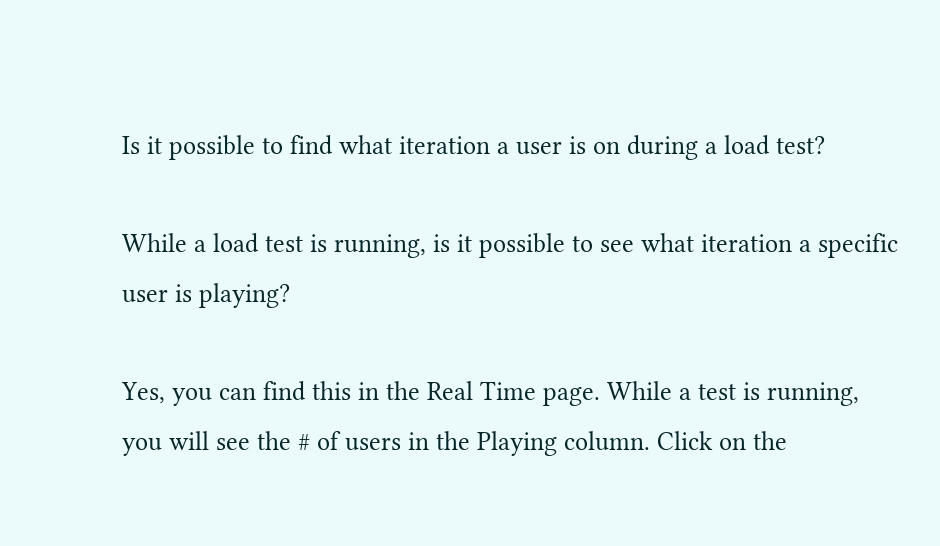Is it possible to find what iteration a user is on during a load test?

While a load test is running, is it possible to see what iteration a specific user is playing?

Yes, you can find this in the Real Time page. While a test is running, you will see the # of users in the Playing column. Click on the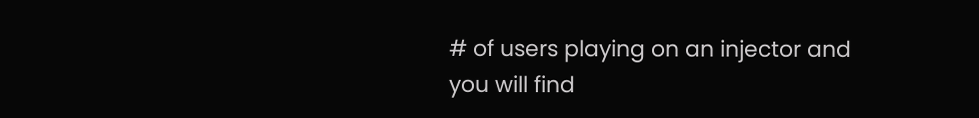# of users playing on an injector and you will find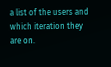a list of the users and which iteration they are on.